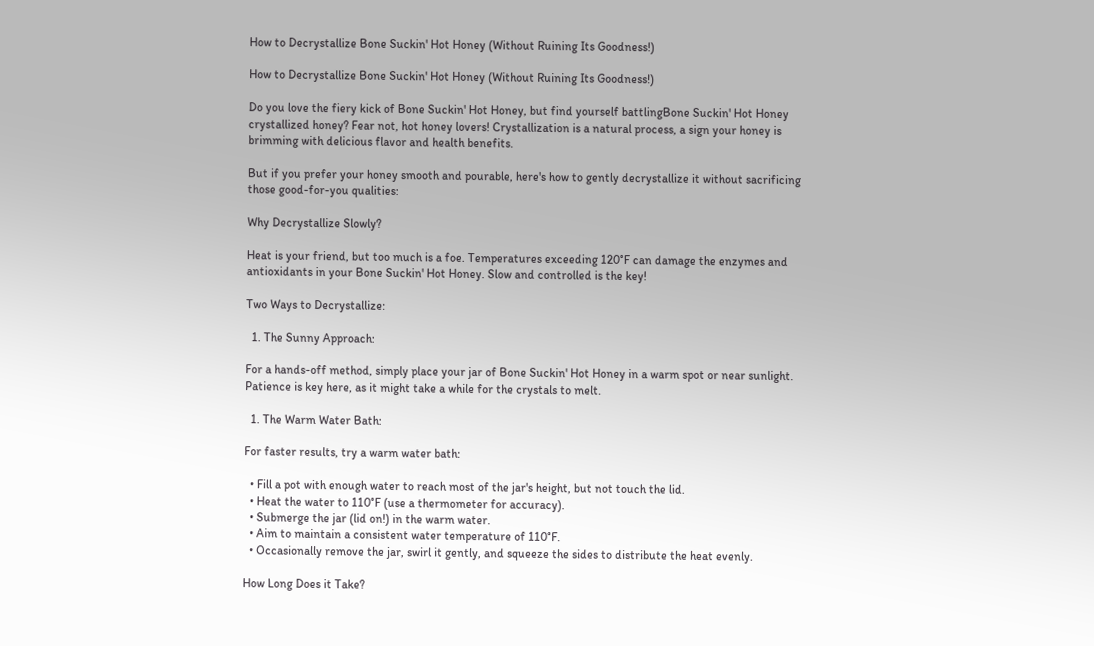How to Decrystallize Bone Suckin' Hot Honey (Without Ruining Its Goodness!)

How to Decrystallize Bone Suckin' Hot Honey (Without Ruining Its Goodness!)

Do you love the fiery kick of Bone Suckin' Hot Honey, but find yourself battlingBone Suckin' Hot Honey crystallized honey? Fear not, hot honey lovers! Crystallization is a natural process, a sign your honey is brimming with delicious flavor and health benefits.

But if you prefer your honey smooth and pourable, here's how to gently decrystallize it without sacrificing those good-for-you qualities:

Why Decrystallize Slowly?

Heat is your friend, but too much is a foe. Temperatures exceeding 120°F can damage the enzymes and antioxidants in your Bone Suckin' Hot Honey. Slow and controlled is the key!

Two Ways to Decrystallize:

  1. The Sunny Approach:

For a hands-off method, simply place your jar of Bone Suckin' Hot Honey in a warm spot or near sunlight. Patience is key here, as it might take a while for the crystals to melt.

  1. The Warm Water Bath:

For faster results, try a warm water bath:

  • Fill a pot with enough water to reach most of the jar's height, but not touch the lid.
  • Heat the water to 110°F (use a thermometer for accuracy).
  • Submerge the jar (lid on!) in the warm water.
  • Aim to maintain a consistent water temperature of 110°F.
  • Occasionally remove the jar, swirl it gently, and squeeze the sides to distribute the heat evenly.

How Long Does it Take?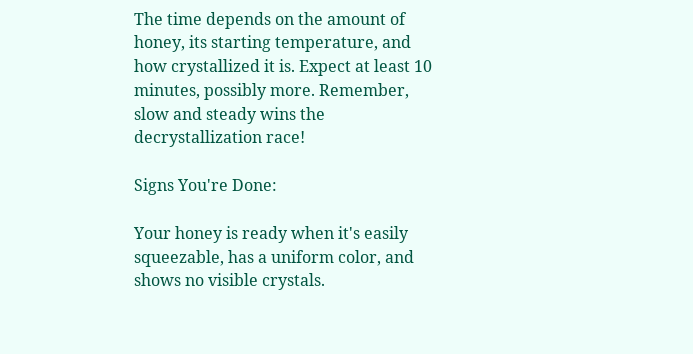The time depends on the amount of honey, its starting temperature, and how crystallized it is. Expect at least 10 minutes, possibly more. Remember, slow and steady wins the decrystallization race!

Signs You're Done:

Your honey is ready when it's easily squeezable, has a uniform color, and shows no visible crystals.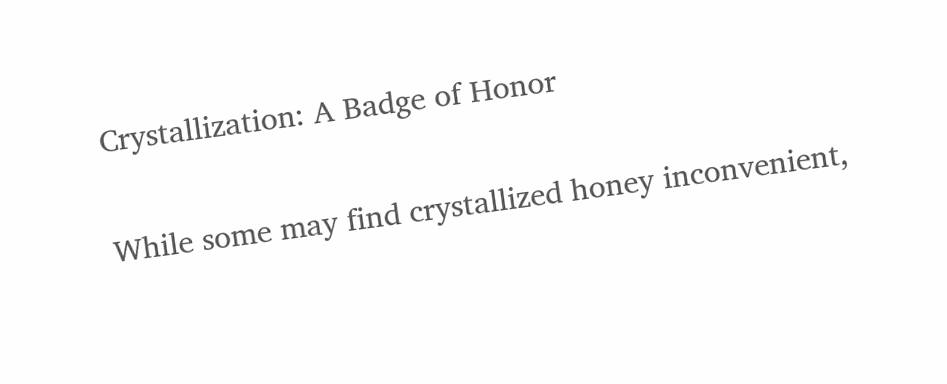Crystallization: A Badge of Honor

While some may find crystallized honey inconvenient,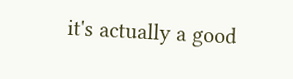it's actually a good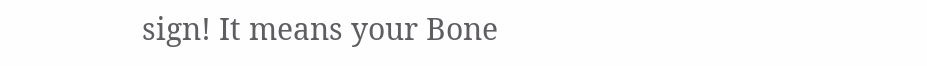sign! It means your Bone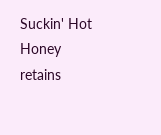Suckin' Hot Honey retains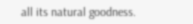all its natural goodness.